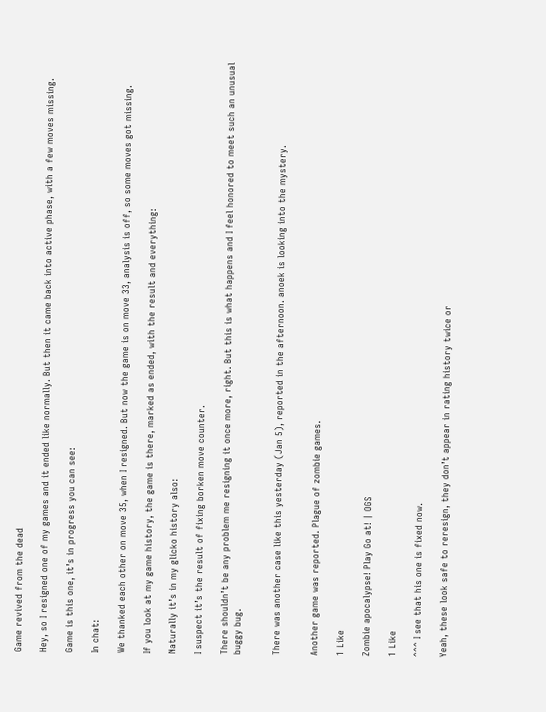Game revived from the dead

Hey, so I resigned one of my games and it ended like normally. But then it came back into active phase, with a few moves missing.

Game is this one, it’s in progress you can see:

In chat:

We thanked each other on move 35, when I resigned. But now the game is on move 33, analysis is off, so some moves got missing.

If you look at my game history, the game is there, marked as ended, with the result and everything:

Naturally it’s in my glicko history also:

I suspect it’s the result of fixing borken move counter.

There shouldn’t be any problem me resigning it once more, right. But this is what happens and I feel honored to meet such an unusual buggy bug.


There was another case like this yesterday (Jan 5), reported in the afternoon. anoek is looking into the mystery.


Another game was reported. Plague of zombie games.

1 Like

Zombie apocalypse! Play Go at! | OGS

1 Like

^^^ I see that his one is fixed now.

Yeah, these look safe to reresign, they don’t appear in rating history twice or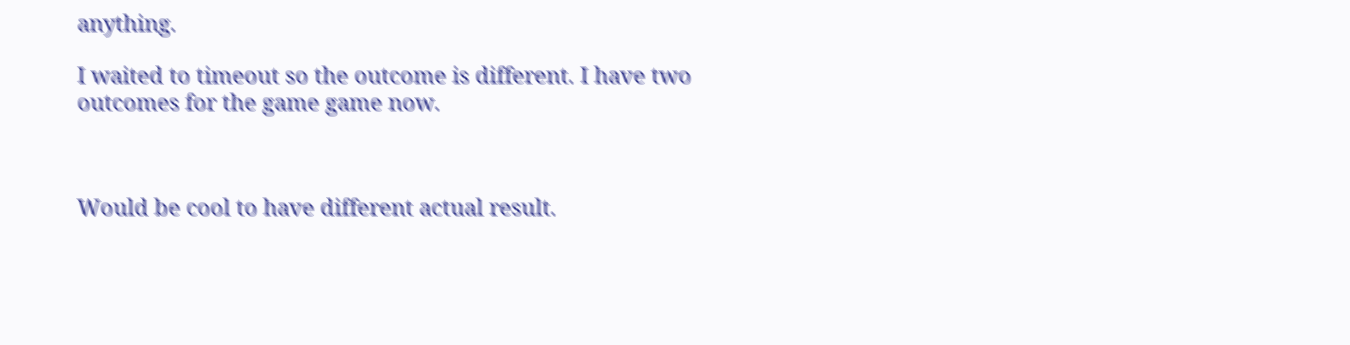anything.

I waited to timeout so the outcome is different. I have two outcomes for the game game now.



Would be cool to have different actual result.